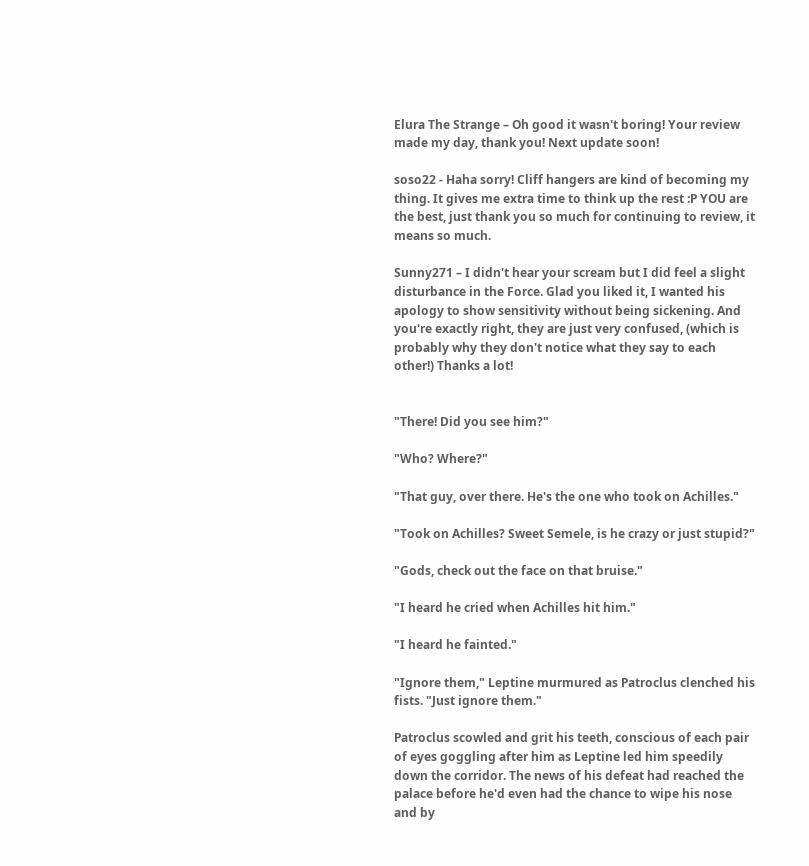Elura The Strange – Oh good it wasn't boring! Your review made my day, thank you! Next update soon!

soso22 - Haha sorry! Cliff hangers are kind of becoming my thing. It gives me extra time to think up the rest :P YOU are the best, just thank you so much for continuing to review, it means so much.

Sunny271 – I didn't hear your scream but I did feel a slight disturbance in the Force. Glad you liked it, I wanted his apology to show sensitivity without being sickening. And you're exactly right, they are just very confused, (which is probably why they don't notice what they say to each other!) Thanks a lot!


"There! Did you see him?"

"Who? Where?"

"That guy, over there. He's the one who took on Achilles."

"Took on Achilles? Sweet Semele, is he crazy or just stupid?"

"Gods, check out the face on that bruise."

"I heard he cried when Achilles hit him."

"I heard he fainted."

"Ignore them," Leptine murmured as Patroclus clenched his fists. "Just ignore them."

Patroclus scowled and grit his teeth, conscious of each pair of eyes goggling after him as Leptine led him speedily down the corridor. The news of his defeat had reached the palace before he'd even had the chance to wipe his nose and by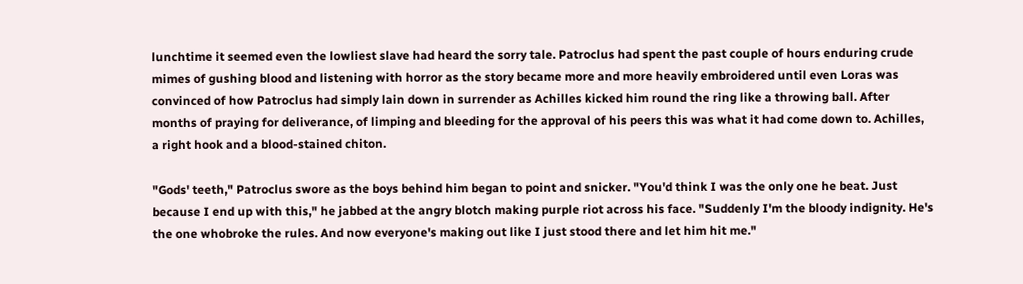lunchtime it seemed even the lowliest slave had heard the sorry tale. Patroclus had spent the past couple of hours enduring crude mimes of gushing blood and listening with horror as the story became more and more heavily embroidered until even Loras was convinced of how Patroclus had simply lain down in surrender as Achilles kicked him round the ring like a throwing ball. After months of praying for deliverance, of limping and bleeding for the approval of his peers this was what it had come down to. Achilles, a right hook and a blood-stained chiton.

"Gods' teeth," Patroclus swore as the boys behind him began to point and snicker. "You'd think I was the only one he beat. Just because I end up with this," he jabbed at the angry blotch making purple riot across his face. "Suddenly I'm the bloody indignity. He's the one whobroke the rules. And now everyone's making out like I just stood there and let him hit me."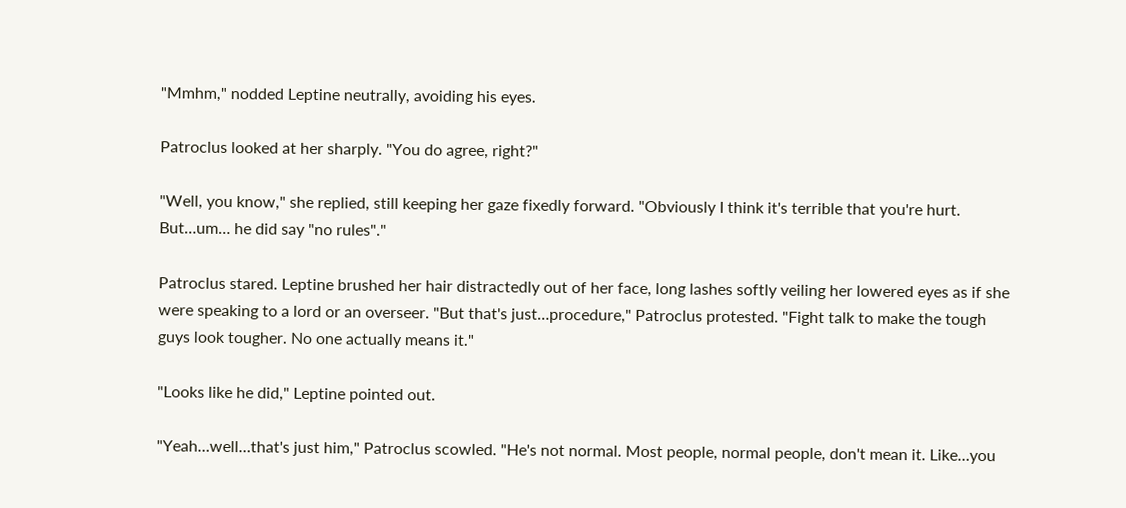"Mmhm," nodded Leptine neutrally, avoiding his eyes.

Patroclus looked at her sharply. "You do agree, right?"

"Well, you know," she replied, still keeping her gaze fixedly forward. "Obviously I think it's terrible that you're hurt. But…um… he did say "no rules"."

Patroclus stared. Leptine brushed her hair distractedly out of her face, long lashes softly veiling her lowered eyes as if she were speaking to a lord or an overseer. "But that's just…procedure," Patroclus protested. "Fight talk to make the tough guys look tougher. No one actually means it."

"Looks like he did," Leptine pointed out.

"Yeah…well…that's just him," Patroclus scowled. "He's not normal. Most people, normal people, don't mean it. Like…you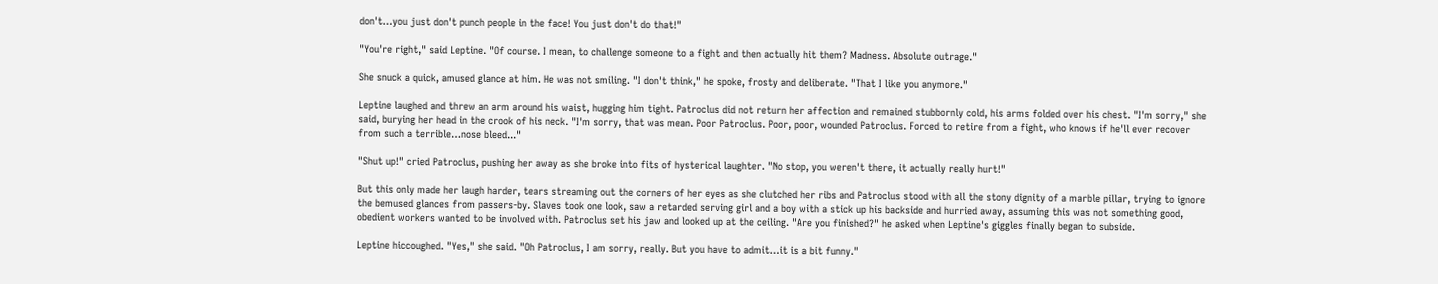don't…you just don't punch people in the face! You just don't do that!"

"You're right," said Leptine. "Of course. I mean, to challenge someone to a fight and then actually hit them? Madness. Absolute outrage."

She snuck a quick, amused glance at him. He was not smiling. "I don't think," he spoke, frosty and deliberate. "That I like you anymore."

Leptine laughed and threw an arm around his waist, hugging him tight. Patroclus did not return her affection and remained stubbornly cold, his arms folded over his chest. "I'm sorry," she said, burying her head in the crook of his neck. "I'm sorry, that was mean. Poor Patroclus. Poor, poor, wounded Patroclus. Forced to retire from a fight, who knows if he'll ever recover from such a terrible…nose bleed..."

"Shut up!" cried Patroclus, pushing her away as she broke into fits of hysterical laughter. "No stop, you weren't there, it actually really hurt!"

But this only made her laugh harder, tears streaming out the corners of her eyes as she clutched her ribs and Patroclus stood with all the stony dignity of a marble pillar, trying to ignore the bemused glances from passers-by. Slaves took one look, saw a retarded serving girl and a boy with a stick up his backside and hurried away, assuming this was not something good, obedient workers wanted to be involved with. Patroclus set his jaw and looked up at the ceiling. "Are you finished?" he asked when Leptine's giggles finally began to subside.

Leptine hiccoughed. "Yes," she said. "Oh Patroclus, I am sorry, really. But you have to admit…it is a bit funny."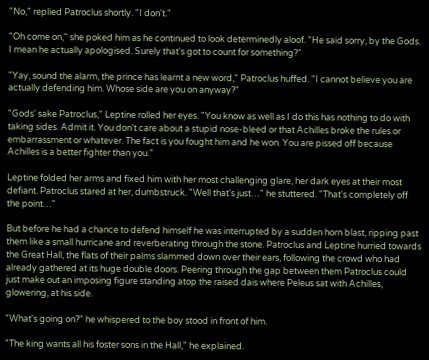"No," replied Patroclus shortly. "I don't."

"Oh come on," she poked him as he continued to look determinedly aloof. "He said sorry, by the Gods. I mean he actually apologised. Surely that's got to count for something?"

"Yay, sound the alarm, the prince has learnt a new word," Patroclus huffed. "I cannot believe you are actually defending him. Whose side are you on anyway?"

"Gods' sake Patroclus," Leptine rolled her eyes. "You know as well as I do this has nothing to do with taking sides. Admit it. You don't care about a stupid nose-bleed or that Achilles broke the rules or embarrassment or whatever. The fact is you fought him and he won. You are pissed off because Achilles is a better fighter than you."

Leptine folded her arms and fixed him with her most challenging glare, her dark eyes at their most defiant. Patroclus stared at her, dumbstruck. "Well that's just…" he stuttered. "That's completely off the point…"

But before he had a chance to defend himself he was interrupted by a sudden horn blast, ripping past them like a small hurricane and reverberating through the stone. Patroclus and Leptine hurried towards the Great Hall, the flats of their palms slammed down over their ears, following the crowd who had already gathered at its huge double doors. Peering through the gap between them Patroclus could just make out an imposing figure standing atop the raised dais where Peleus sat with Achilles, glowering, at his side.

"What's going on?" he whispered to the boy stood in front of him.

"The king wants all his foster sons in the Hall," he explained.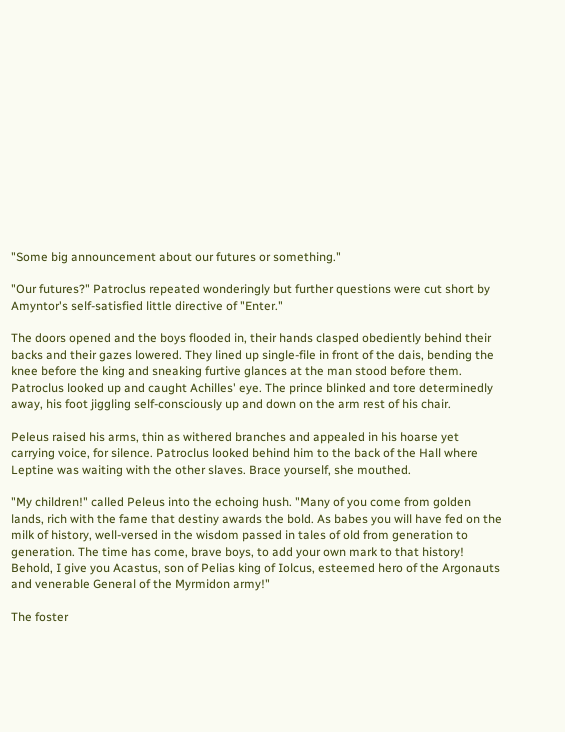"Some big announcement about our futures or something."

"Our futures?" Patroclus repeated wonderingly but further questions were cut short by Amyntor's self-satisfied little directive of "Enter."

The doors opened and the boys flooded in, their hands clasped obediently behind their backs and their gazes lowered. They lined up single-file in front of the dais, bending the knee before the king and sneaking furtive glances at the man stood before them. Patroclus looked up and caught Achilles' eye. The prince blinked and tore determinedly away, his foot jiggling self-consciously up and down on the arm rest of his chair.

Peleus raised his arms, thin as withered branches and appealed in his hoarse yet carrying voice, for silence. Patroclus looked behind him to the back of the Hall where Leptine was waiting with the other slaves. Brace yourself, she mouthed.

"My children!" called Peleus into the echoing hush. "Many of you come from golden lands, rich with the fame that destiny awards the bold. As babes you will have fed on the milk of history, well-versed in the wisdom passed in tales of old from generation to generation. The time has come, brave boys, to add your own mark to that history! Behold, I give you Acastus, son of Pelias king of Iolcus, esteemed hero of the Argonauts and venerable General of the Myrmidon army!"

The foster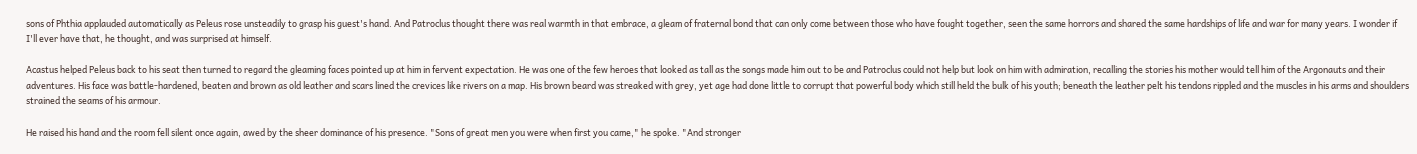sons of Phthia applauded automatically as Peleus rose unsteadily to grasp his guest's hand. And Patroclus thought there was real warmth in that embrace, a gleam of fraternal bond that can only come between those who have fought together, seen the same horrors and shared the same hardships of life and war for many years. I wonder if I'll ever have that, he thought, and was surprised at himself.

Acastus helped Peleus back to his seat then turned to regard the gleaming faces pointed up at him in fervent expectation. He was one of the few heroes that looked as tall as the songs made him out to be and Patroclus could not help but look on him with admiration, recalling the stories his mother would tell him of the Argonauts and their adventures. His face was battle-hardened, beaten and brown as old leather and scars lined the crevices like rivers on a map. His brown beard was streaked with grey, yet age had done little to corrupt that powerful body which still held the bulk of his youth; beneath the leather pelt his tendons rippled and the muscles in his arms and shoulders strained the seams of his armour.

He raised his hand and the room fell silent once again, awed by the sheer dominance of his presence. "Sons of great men you were when first you came," he spoke. "And stronger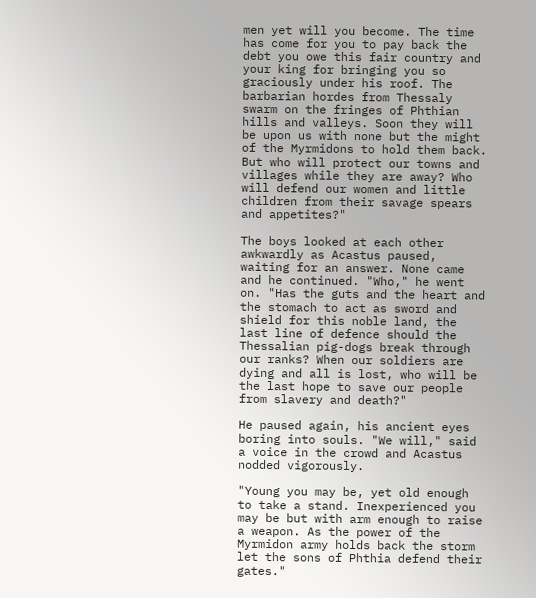men yet will you become. The time has come for you to pay back the debt you owe this fair country and your king for bringing you so graciously under his roof. The barbarian hordes from Thessaly swarm on the fringes of Phthian hills and valleys. Soon they will be upon us with none but the might of the Myrmidons to hold them back. But who will protect our towns and villages while they are away? Who will defend our women and little children from their savage spears and appetites?"

The boys looked at each other awkwardly as Acastus paused, waiting for an answer. None came and he continued. "Who," he went on. "Has the guts and the heart and the stomach to act as sword and shield for this noble land, the last line of defence should the Thessalian pig-dogs break through our ranks? When our soldiers are dying and all is lost, who will be the last hope to save our people from slavery and death?"

He paused again, his ancient eyes boring into souls. "We will," said a voice in the crowd and Acastus nodded vigorously.

"Young you may be, yet old enough to take a stand. Inexperienced you may be but with arm enough to raise a weapon. As the power of the Myrmidon army holds back the storm let the sons of Phthia defend their gates."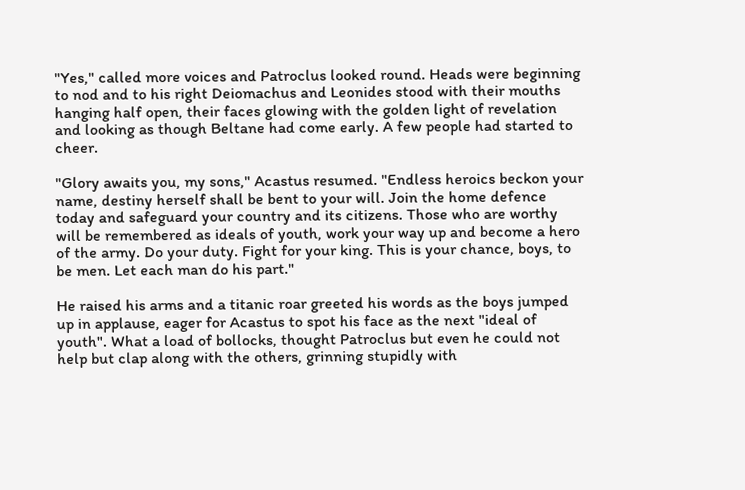"Yes," called more voices and Patroclus looked round. Heads were beginning to nod and to his right Deiomachus and Leonides stood with their mouths hanging half open, their faces glowing with the golden light of revelation and looking as though Beltane had come early. A few people had started to cheer.

"Glory awaits you, my sons," Acastus resumed. "Endless heroics beckon your name, destiny herself shall be bent to your will. Join the home defence today and safeguard your country and its citizens. Those who are worthy will be remembered as ideals of youth, work your way up and become a hero of the army. Do your duty. Fight for your king. This is your chance, boys, to be men. Let each man do his part."

He raised his arms and a titanic roar greeted his words as the boys jumped up in applause, eager for Acastus to spot his face as the next "ideal of youth". What a load of bollocks, thought Patroclus but even he could not help but clap along with the others, grinning stupidly with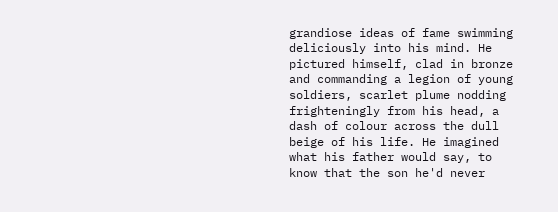grandiose ideas of fame swimming deliciously into his mind. He pictured himself, clad in bronze and commanding a legion of young soldiers, scarlet plume nodding frighteningly from his head, a dash of colour across the dull beige of his life. He imagined what his father would say, to know that the son he'd never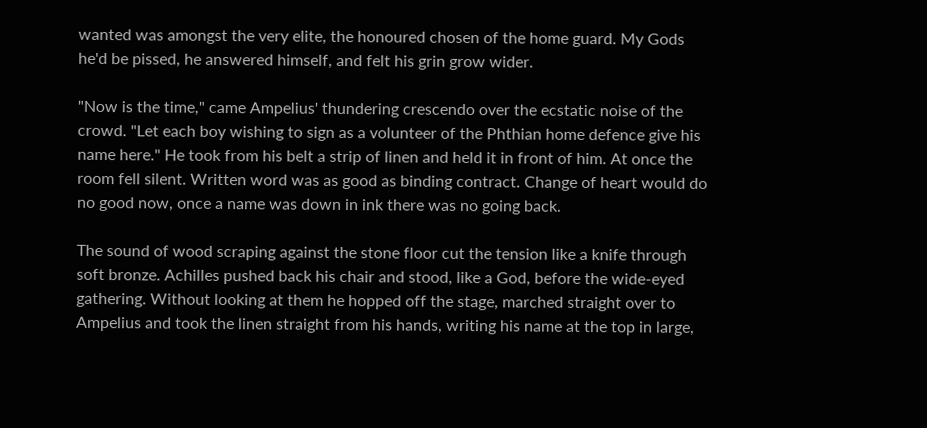wanted was amongst the very elite, the honoured chosen of the home guard. My Gods he'd be pissed, he answered himself, and felt his grin grow wider.

"Now is the time," came Ampelius' thundering crescendo over the ecstatic noise of the crowd. "Let each boy wishing to sign as a volunteer of the Phthian home defence give his name here." He took from his belt a strip of linen and held it in front of him. At once the room fell silent. Written word was as good as binding contract. Change of heart would do no good now, once a name was down in ink there was no going back.

The sound of wood scraping against the stone floor cut the tension like a knife through soft bronze. Achilles pushed back his chair and stood, like a God, before the wide-eyed gathering. Without looking at them he hopped off the stage, marched straight over to Ampelius and took the linen straight from his hands, writing his name at the top in large,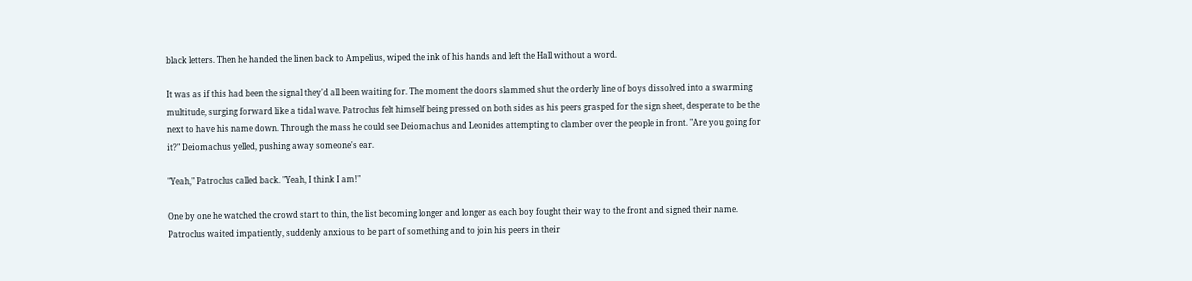black letters. Then he handed the linen back to Ampelius, wiped the ink of his hands and left the Hall without a word.

It was as if this had been the signal they'd all been waiting for. The moment the doors slammed shut the orderly line of boys dissolved into a swarming multitude, surging forward like a tidal wave. Patroclus felt himself being pressed on both sides as his peers grasped for the sign sheet, desperate to be the next to have his name down. Through the mass he could see Deiomachus and Leonides attempting to clamber over the people in front. "Are you going for it?" Deiomachus yelled, pushing away someone's ear.

"Yeah," Patroclus called back. "Yeah, I think I am!"

One by one he watched the crowd start to thin, the list becoming longer and longer as each boy fought their way to the front and signed their name. Patroclus waited impatiently, suddenly anxious to be part of something and to join his peers in their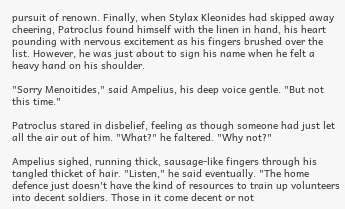pursuit of renown. Finally, when Stylax Kleonides had skipped away cheering, Patroclus found himself with the linen in hand, his heart pounding with nervous excitement as his fingers brushed over the list. However, he was just about to sign his name when he felt a heavy hand on his shoulder.

"Sorry Menoitides," said Ampelius, his deep voice gentle. "But not this time."

Patroclus stared in disbelief, feeling as though someone had just let all the air out of him. "What?" he faltered. "Why not?"

Ampelius sighed, running thick, sausage-like fingers through his tangled thicket of hair. "Listen," he said eventually. "The home defence just doesn't have the kind of resources to train up volunteers into decent soldiers. Those in it come decent or not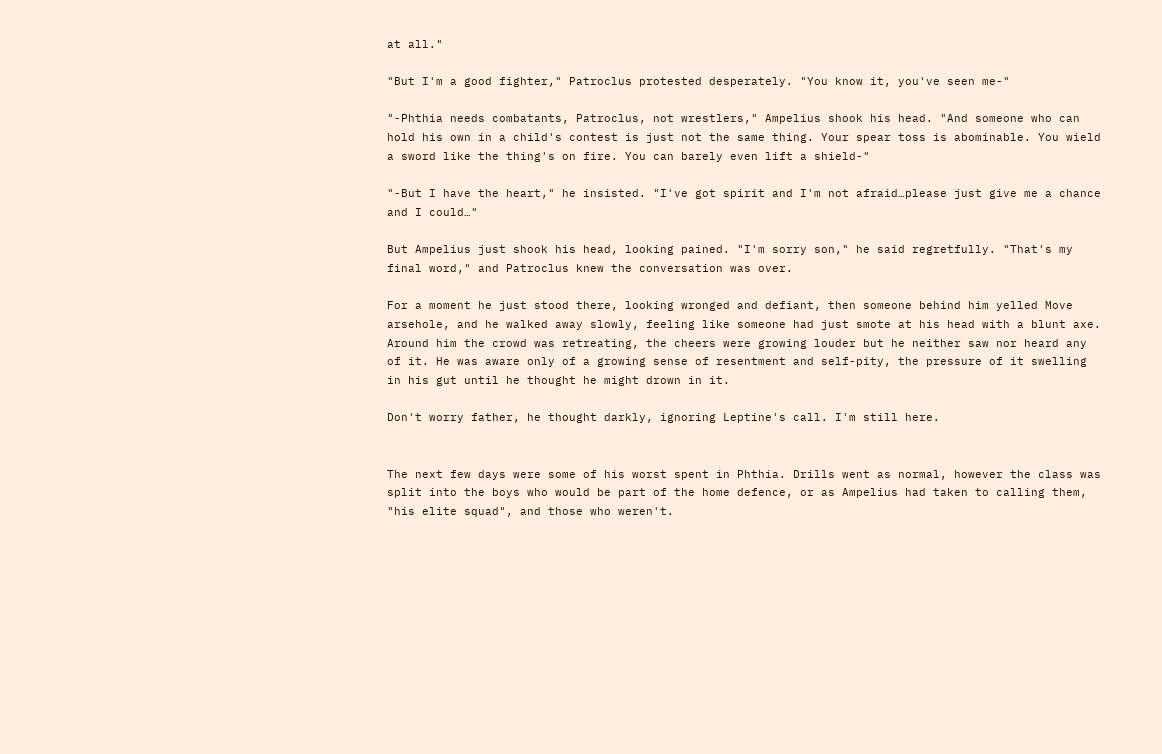at all."

"But I'm a good fighter," Patroclus protested desperately. "You know it, you've seen me-"

"-Phthia needs combatants, Patroclus, not wrestlers," Ampelius shook his head. "And someone who can hold his own in a child's contest is just not the same thing. Your spear toss is abominable. You wield a sword like the thing's on fire. You can barely even lift a shield-"

"-But I have the heart," he insisted. "I've got spirit and I'm not afraid…please just give me a chance and I could…"

But Ampelius just shook his head, looking pained. "I'm sorry son," he said regretfully. "That's my final word," and Patroclus knew the conversation was over.

For a moment he just stood there, looking wronged and defiant, then someone behind him yelled Move arsehole, and he walked away slowly, feeling like someone had just smote at his head with a blunt axe. Around him the crowd was retreating, the cheers were growing louder but he neither saw nor heard any of it. He was aware only of a growing sense of resentment and self-pity, the pressure of it swelling in his gut until he thought he might drown in it.

Don't worry father, he thought darkly, ignoring Leptine's call. I'm still here.


The next few days were some of his worst spent in Phthia. Drills went as normal, however the class was split into the boys who would be part of the home defence, or as Ampelius had taken to calling them, "his elite squad", and those who weren't.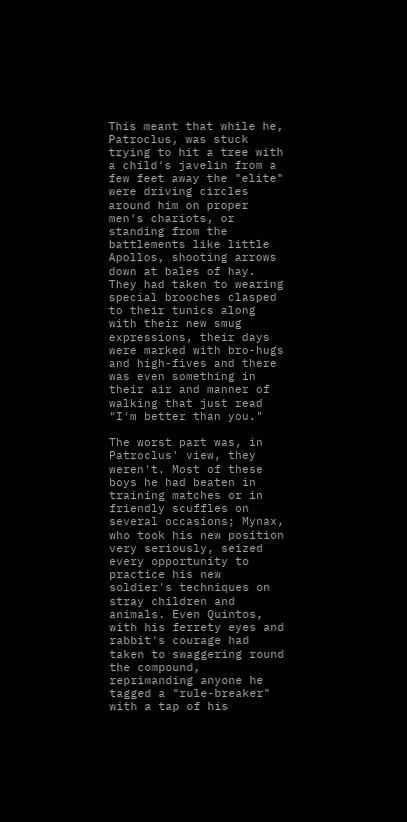This meant that while he, Patroclus, was stuck trying to hit a tree with a child's javelin from a few feet away the "elite" were driving circles around him on proper men's chariots, or standing from the battlements like little Apollos, shooting arrows down at bales of hay. They had taken to wearing special brooches clasped to their tunics along with their new smug expressions, their days were marked with bro-hugs and high-fives and there was even something in their air and manner of walking that just read "I'm better than you."

The worst part was, in Patroclus' view, they weren't. Most of these boys he had beaten in training matches or in friendly scuffles on several occasions; Mynax, who took his new position very seriously, seized every opportunity to practice his new soldier's techniques on stray children and animals. Even Quintos, with his ferrety eyes and rabbit's courage had taken to swaggering round the compound, reprimanding anyone he tagged a "rule-breaker" with a tap of his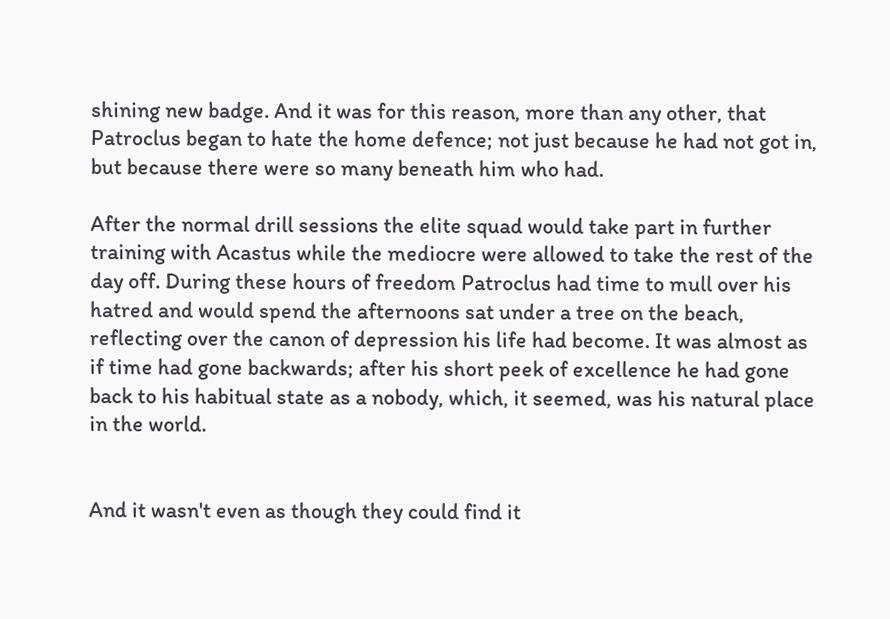shining new badge. And it was for this reason, more than any other, that Patroclus began to hate the home defence; not just because he had not got in, but because there were so many beneath him who had.

After the normal drill sessions the elite squad would take part in further training with Acastus while the mediocre were allowed to take the rest of the day off. During these hours of freedom Patroclus had time to mull over his hatred and would spend the afternoons sat under a tree on the beach, reflecting over the canon of depression his life had become. It was almost as if time had gone backwards; after his short peek of excellence he had gone back to his habitual state as a nobody, which, it seemed, was his natural place in the world.


And it wasn't even as though they could find it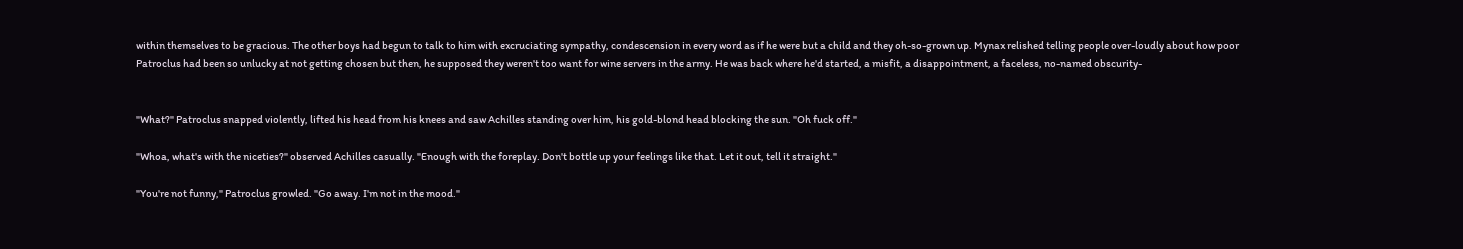within themselves to be gracious. The other boys had begun to talk to him with excruciating sympathy, condescension in every word as if he were but a child and they oh-so-grown up. Mynax relished telling people over-loudly about how poor Patroclus had been so unlucky at not getting chosen but then, he supposed they weren't too want for wine servers in the army. He was back where he'd started, a misfit, a disappointment, a faceless, no-named obscurity-


"What?" Patroclus snapped violently, lifted his head from his knees and saw Achilles standing over him, his gold-blond head blocking the sun. "Oh fuck off."

"Whoa, what's with the niceties?" observed Achilles casually. "Enough with the foreplay. Don't bottle up your feelings like that. Let it out, tell it straight."

"You're not funny," Patroclus growled. "Go away. I'm not in the mood."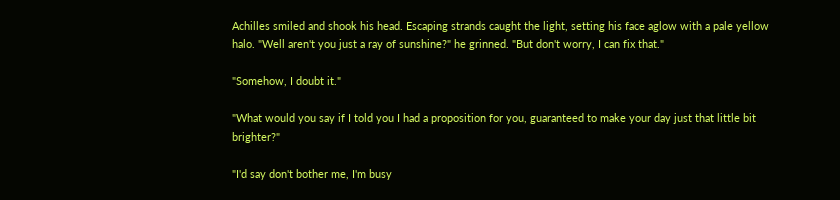Achilles smiled and shook his head. Escaping strands caught the light, setting his face aglow with a pale yellow halo. "Well aren't you just a ray of sunshine?" he grinned. "But don't worry, I can fix that."

"Somehow, I doubt it."

"What would you say if I told you I had a proposition for you, guaranteed to make your day just that little bit brighter?"

"I'd say don't bother me, I'm busy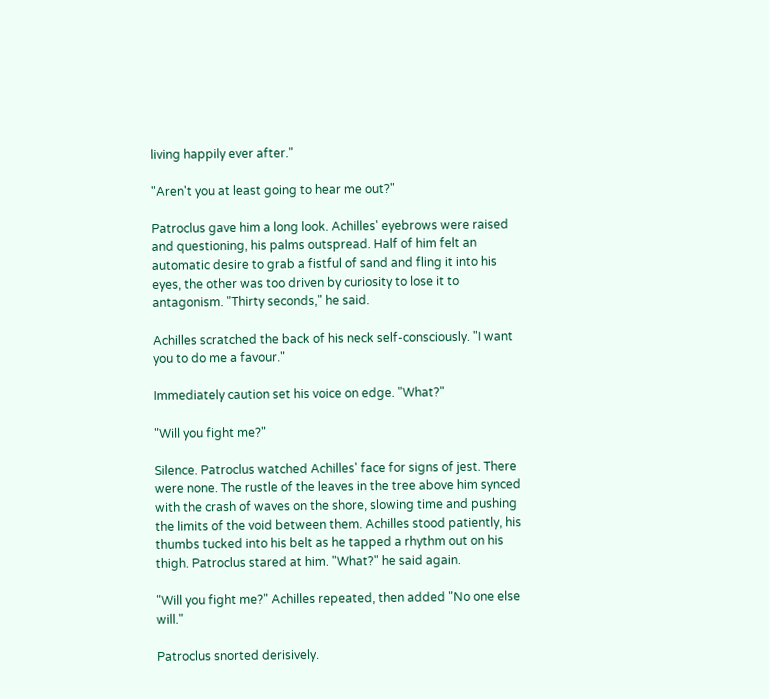living happily ever after."

"Aren't you at least going to hear me out?"

Patroclus gave him a long look. Achilles' eyebrows were raised and questioning, his palms outspread. Half of him felt an automatic desire to grab a fistful of sand and fling it into his eyes, the other was too driven by curiosity to lose it to antagonism. "Thirty seconds," he said.

Achilles scratched the back of his neck self-consciously. "I want you to do me a favour."

Immediately caution set his voice on edge. "What?"

"Will you fight me?"

Silence. Patroclus watched Achilles' face for signs of jest. There were none. The rustle of the leaves in the tree above him synced with the crash of waves on the shore, slowing time and pushing the limits of the void between them. Achilles stood patiently, his thumbs tucked into his belt as he tapped a rhythm out on his thigh. Patroclus stared at him. "What?" he said again.

"Will you fight me?" Achilles repeated, then added "No one else will."

Patroclus snorted derisively.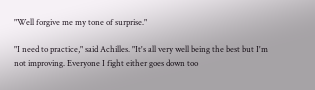"Well forgive me my tone of surprise."

"I need to practice," said Achilles. "It's all very well being the best but I'm not improving. Everyone I fight either goes down too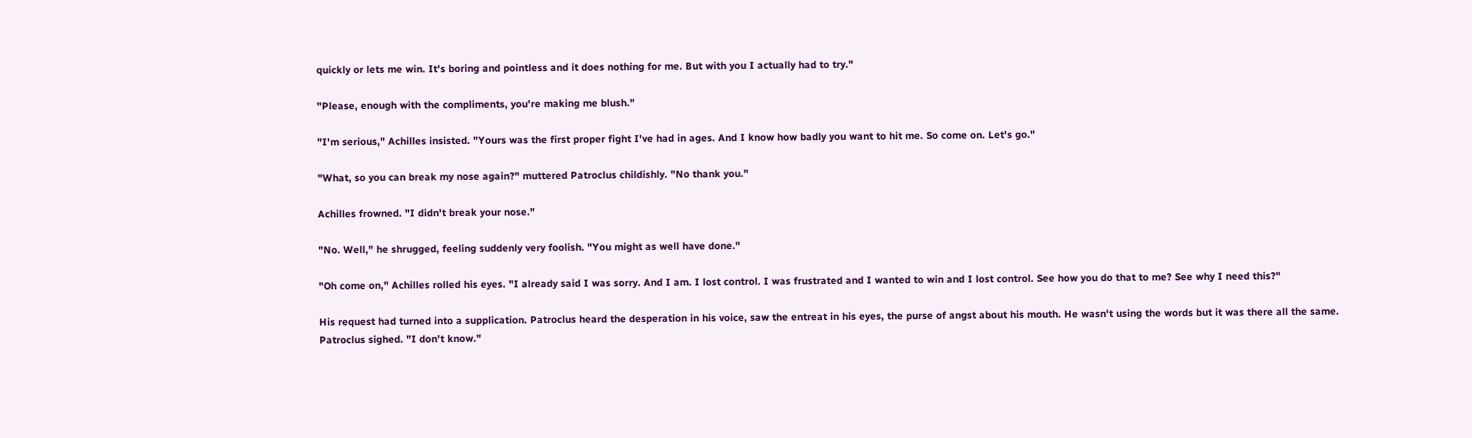quickly or lets me win. It's boring and pointless and it does nothing for me. But with you I actually had to try."

"Please, enough with the compliments, you're making me blush."

"I'm serious," Achilles insisted. "Yours was the first proper fight I've had in ages. And I know how badly you want to hit me. So come on. Let's go."

"What, so you can break my nose again?" muttered Patroclus childishly. "No thank you."

Achilles frowned. "I didn't break your nose."

"No. Well," he shrugged, feeling suddenly very foolish. "You might as well have done."

"Oh come on," Achilles rolled his eyes. "I already said I was sorry. And I am. I lost control. I was frustrated and I wanted to win and I lost control. See how you do that to me? See why I need this?"

His request had turned into a supplication. Patroclus heard the desperation in his voice, saw the entreat in his eyes, the purse of angst about his mouth. He wasn't using the words but it was there all the same. Patroclus sighed. "I don't know."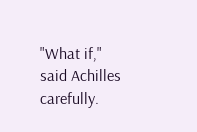"What if," said Achilles carefully.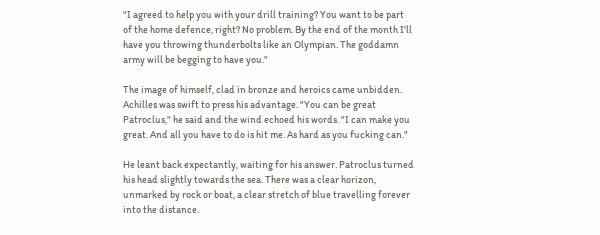"I agreed to help you with your drill training? You want to be part of the home defence, right? No problem. By the end of the month I'll have you throwing thunderbolts like an Olympian. The goddamn army will be begging to have you."

The image of himself, clad in bronze and heroics came unbidden. Achilles was swift to press his advantage. "You can be great Patroclus," he said and the wind echoed his words. "I can make you great. And all you have to do is hit me. As hard as you fucking can."

He leant back expectantly, waiting for his answer. Patroclus turned his head slightly towards the sea. There was a clear horizon, unmarked by rock or boat, a clear stretch of blue travelling forever into the distance.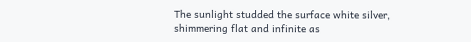The sunlight studded the surface white silver, shimmering flat and infinite as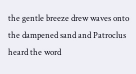the gentle breeze drew waves onto the dampened sand and Patroclus heard the word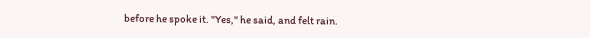before he spoke it. "Yes," he said, and felt rain.